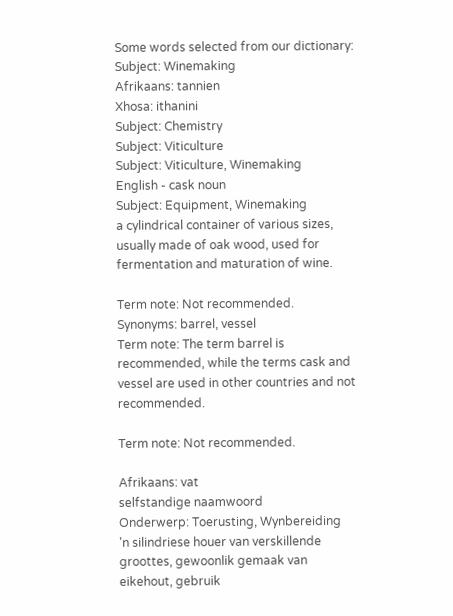Some words selected from our dictionary:
Subject: Winemaking
Afrikaans: tannien
Xhosa: ithanini
Subject: Chemistry
Subject: Viticulture
Subject: Viticulture, Winemaking
English - cask noun
Subject: Equipment, Winemaking
a cylindrical container of various sizes, usually made of oak wood, used for fermentation and maturation of wine.

Term note: Not recommended.
Synonyms: barrel, vessel
Term note: The term barrel is recommended, while the terms cask and vessel are used in other countries and not recommended.

Term note: Not recommended.

Afrikaans: vat
selfstandige naamwoord
Onderwerp: Toerusting, Wynbereiding
'n silindriese houer van verskillende groottes, gewoonlik gemaak van eikehout, gebruik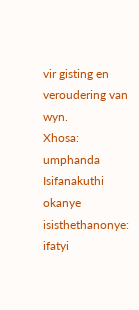vir gisting en veroudering van wyn.
Xhosa: umphanda
Isifanakuthi okanye isisthethanonye: ifatyi